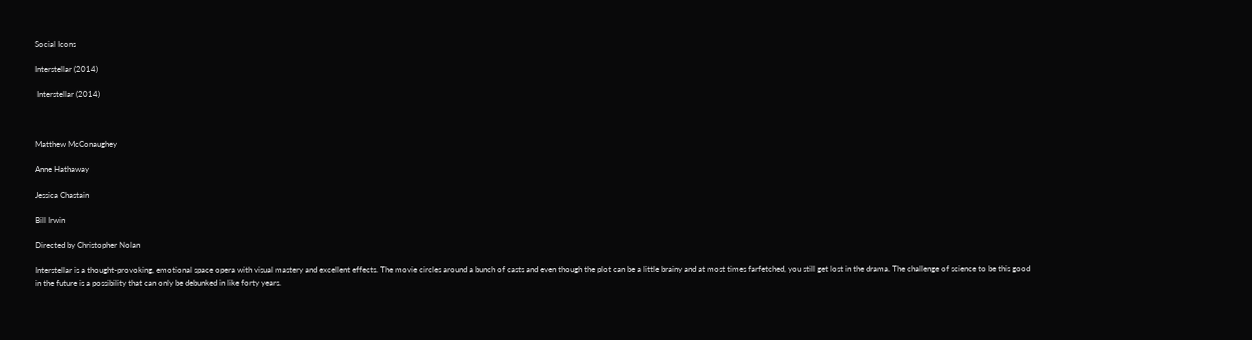Social Icons

Interstellar (2014)

 Interstellar (2014)



Matthew McConaughey

Anne Hathaway

Jessica Chastain

Bill Irwin

Directed by Christopher Nolan

Interstellar is a thought-provoking, emotional space opera with visual mastery and excellent effects. The movie circles around a bunch of casts and even though the plot can be a little brainy and at most times farfetched, you still get lost in the drama. The challenge of science to be this good in the future is a possibility that can only be debunked in like forty years.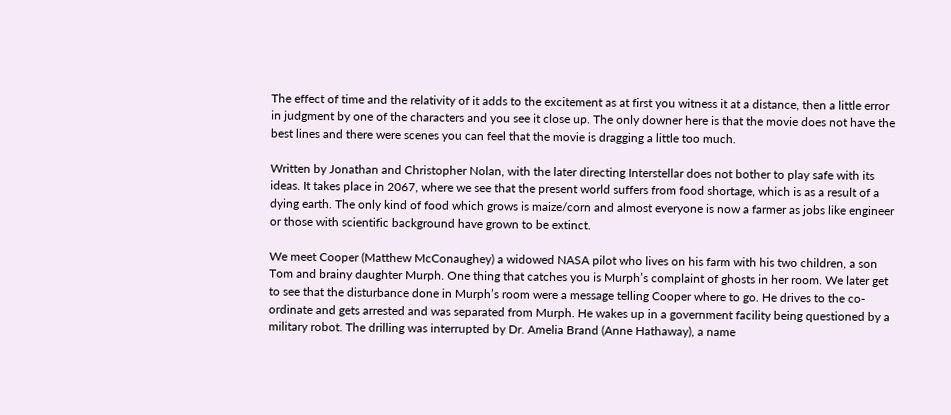The effect of time and the relativity of it adds to the excitement as at first you witness it at a distance, then a little error in judgment by one of the characters and you see it close up. The only downer here is that the movie does not have the best lines and there were scenes you can feel that the movie is dragging a little too much.

Written by Jonathan and Christopher Nolan, with the later directing Interstellar does not bother to play safe with its ideas. It takes place in 2067, where we see that the present world suffers from food shortage, which is as a result of a dying earth. The only kind of food which grows is maize/corn and almost everyone is now a farmer as jobs like engineer or those with scientific background have grown to be extinct.

We meet Cooper (Matthew McConaughey) a widowed NASA pilot who lives on his farm with his two children, a son Tom and brainy daughter Murph. One thing that catches you is Murph’s complaint of ghosts in her room. We later get to see that the disturbance done in Murph’s room were a message telling Cooper where to go. He drives to the co-ordinate and gets arrested and was separated from Murph. He wakes up in a government facility being questioned by a military robot. The drilling was interrupted by Dr. Amelia Brand (Anne Hathaway), a name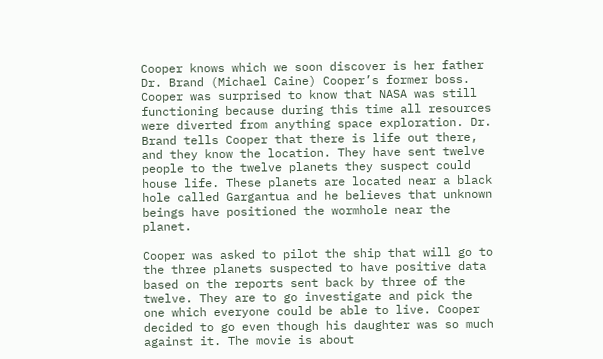Cooper knows which we soon discover is her father Dr. Brand (Michael Caine) Cooper’s former boss. Cooper was surprised to know that NASA was still functioning because during this time all resources were diverted from anything space exploration. Dr. Brand tells Cooper that there is life out there, and they know the location. They have sent twelve people to the twelve planets they suspect could house life. These planets are located near a black hole called Gargantua and he believes that unknown beings have positioned the wormhole near the planet.

Cooper was asked to pilot the ship that will go to the three planets suspected to have positive data based on the reports sent back by three of the twelve. They are to go investigate and pick the one which everyone could be able to live. Cooper decided to go even though his daughter was so much against it. The movie is about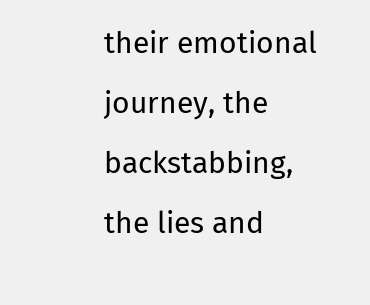their emotional journey, the backstabbing, the lies and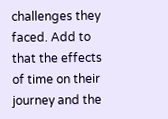challenges they faced. Add to that the effects of time on their journey and the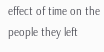effect of time on the people they left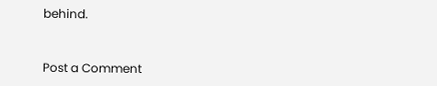behind.


Post a Comment